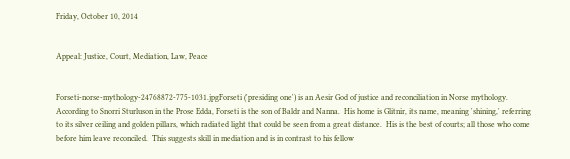Friday, October 10, 2014


Appeal: Justice, Court, Mediation, Law, Peace


Forseti-norse-mythology-24768872-775-1031.jpgForseti ('presiding one') is an Aesir God of justice and reconciliation in Norse mythology.  According to Snorri Sturluson in the Prose Edda, Forseti is the son of Baldr and Nanna.  His home is Glitnir, its name, meaning 'shining,' referring to its silver ceiling and golden pillars, which radiated light that could be seen from a great distance.  His is the best of courts; all those who come before him leave reconciled.  This suggests skill in mediation and is in contrast to his fellow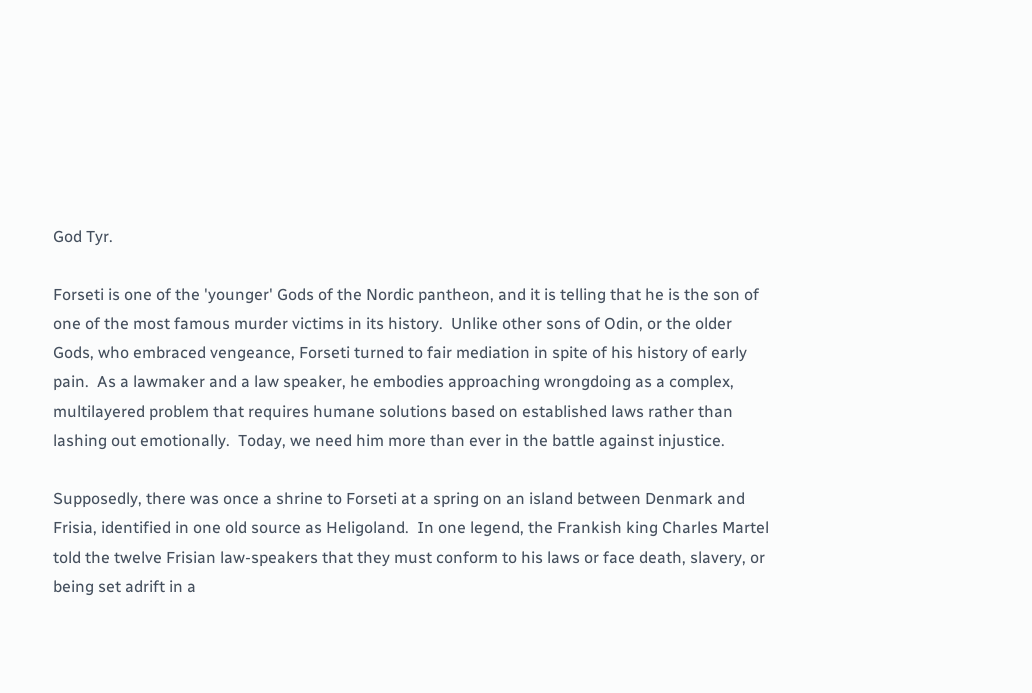God Tyr.

Forseti is one of the 'younger' Gods of the Nordic pantheon, and it is telling that he is the son of one of the most famous murder victims in its history.  Unlike other sons of Odin, or the older Gods, who embraced vengeance, Forseti turned to fair mediation in spite of his history of early pain.  As a lawmaker and a law speaker, he embodies approaching wrongdoing as a complex, multilayered problem that requires humane solutions based on established laws rather than lashing out emotionally.  Today, we need him more than ever in the battle against injustice.

Supposedly, there was once a shrine to Forseti at a spring on an island between Denmark and Frisia, identified in one old source as Heligoland.  In one legend, the Frankish king Charles Martel told the twelve Frisian law-speakers that they must conform to his laws or face death, slavery, or being set adrift in a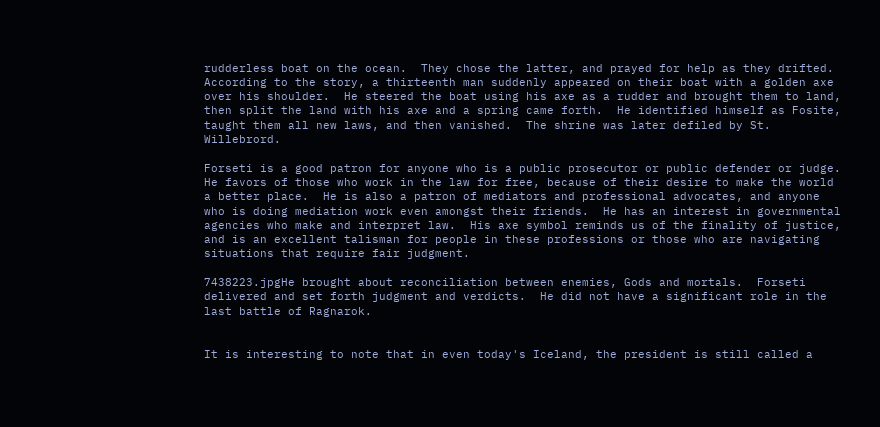rudderless boat on the ocean.  They chose the latter, and prayed for help as they drifted.  According to the story, a thirteenth man suddenly appeared on their boat with a golden axe over his shoulder.  He steered the boat using his axe as a rudder and brought them to land, then split the land with his axe and a spring came forth.  He identified himself as Fosite, taught them all new laws, and then vanished.  The shrine was later defiled by St. Willebrord.

Forseti is a good patron for anyone who is a public prosecutor or public defender or judge.  He favors of those who work in the law for free, because of their desire to make the world a better place.  He is also a patron of mediators and professional advocates, and anyone who is doing mediation work even amongst their friends.  He has an interest in governmental agencies who make and interpret law.  His axe symbol reminds us of the finality of justice, and is an excellent talisman for people in these professions or those who are navigating situations that require fair judgment.

7438223.jpgHe brought about reconciliation between enemies, Gods and mortals.  Forseti delivered and set forth judgment and verdicts.  He did not have a significant role in the last battle of Ragnarok.


It is interesting to note that in even today's Iceland, the president is still called a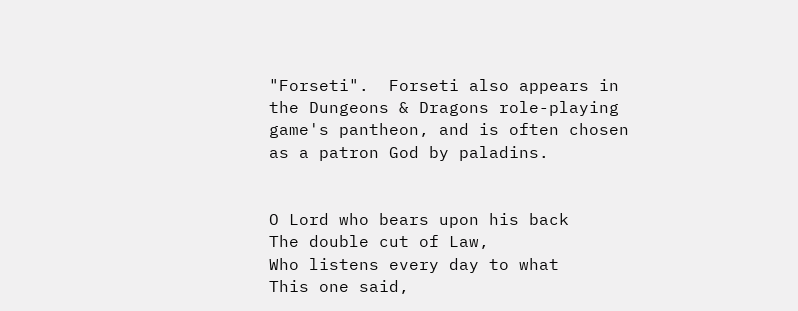"Forseti".  Forseti also appears in the Dungeons & Dragons role-playing game's pantheon, and is often chosen as a patron God by paladins.


O Lord who bears upon his back
The double cut of Law,
Who listens every day to what
This one said,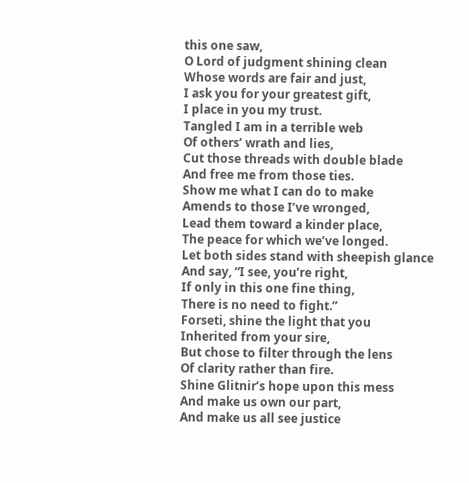this one saw,
O Lord of judgment shining clean
Whose words are fair and just,
I ask you for your greatest gift,
I place in you my trust.
Tangled I am in a terrible web
Of others’ wrath and lies,
Cut those threads with double blade
And free me from those ties.
Show me what I can do to make
Amends to those I’ve wronged,
Lead them toward a kinder place,
The peace for which we’ve longed.
Let both sides stand with sheepish glance
And say, “I see, you’re right,
If only in this one fine thing,
There is no need to fight.”
Forseti, shine the light that you
Inherited from your sire,
But chose to filter through the lens
Of clarity rather than fire.
Shine Glitnir’s hope upon this mess
And make us own our part,
And make us all see justice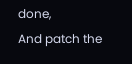done,
And patch the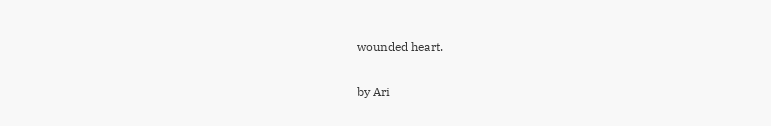wounded heart.

by Ari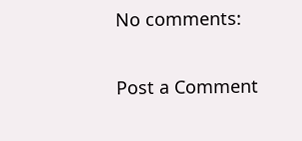No comments:

Post a Comment